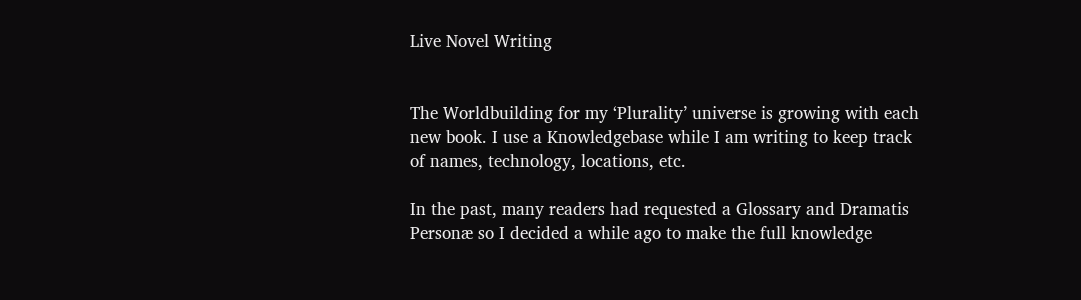Live Novel Writing


The Worldbuilding for my ‘Plurality’ universe is growing with each new book. I use a Knowledgebase while I am writing to keep track of names, technology, locations, etc.

In the past, many readers had requested a Glossary and Dramatis Personæ so I decided a while ago to make the full knowledge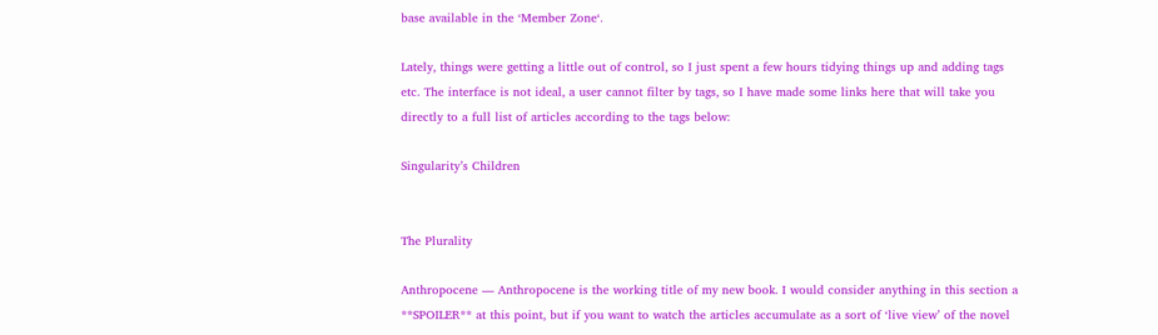base available in the ‘Member Zone‘.

Lately, things were getting a little out of control, so I just spent a few hours tidying things up and adding tags etc. The interface is not ideal, a user cannot filter by tags, so I have made some links here that will take you directly to a full list of articles according to the tags below:

Singularity’s Children


The Plurality

Anthropocene — Anthropocene is the working title of my new book. I would consider anything in this section a **SPOILER** at this point, but if you want to watch the articles accumulate as a sort of ‘live view’ of the novel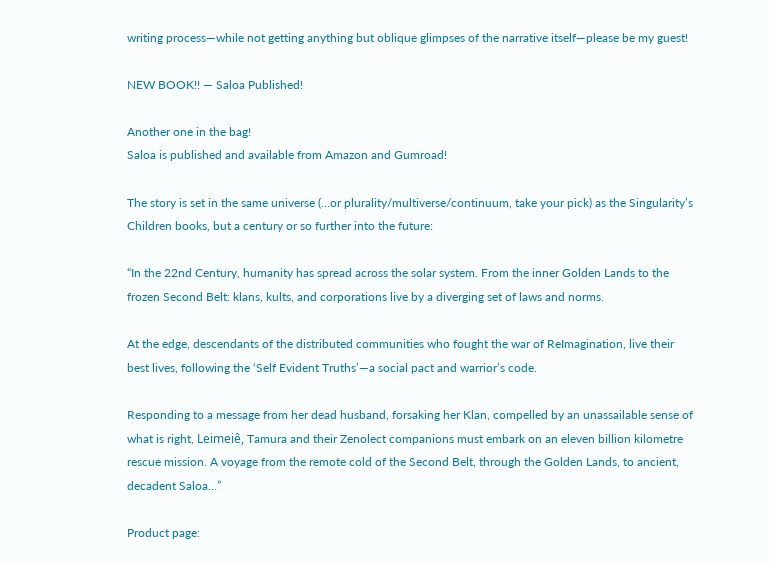writing process—while not getting anything but oblique glimpses of the narrative itself—please be my guest!

NEW BOOK!! — Saloa Published!

Another one in the bag!
Saloa is published and available from Amazon and Gumroad!

The story is set in the same universe (…or plurality/multiverse/continuum, take your pick) as the Singularity’s Children books, but a century or so further into the future:

“In the 22nd Century, humanity has spread across the solar system. From the inner Golden Lands to the frozen Second Belt: klans, kults, and corporations live by a diverging set of laws and norms.

At the edge, descendants of the distributed communities who fought the war of ReImagination, live their best lives, following the ‘Self Evident Truths’—a social pact and warrior’s code.

Responding to a message from her dead husband, forsaking her Klan, compelled by an unassailable sense of what is right, Leimeiê, Tamura and their Zenolect companions must embark on an eleven billion kilometre rescue mission. A voyage from the remote cold of the Second Belt, through the Golden Lands, to ancient, decadent Saloa…”

Product page: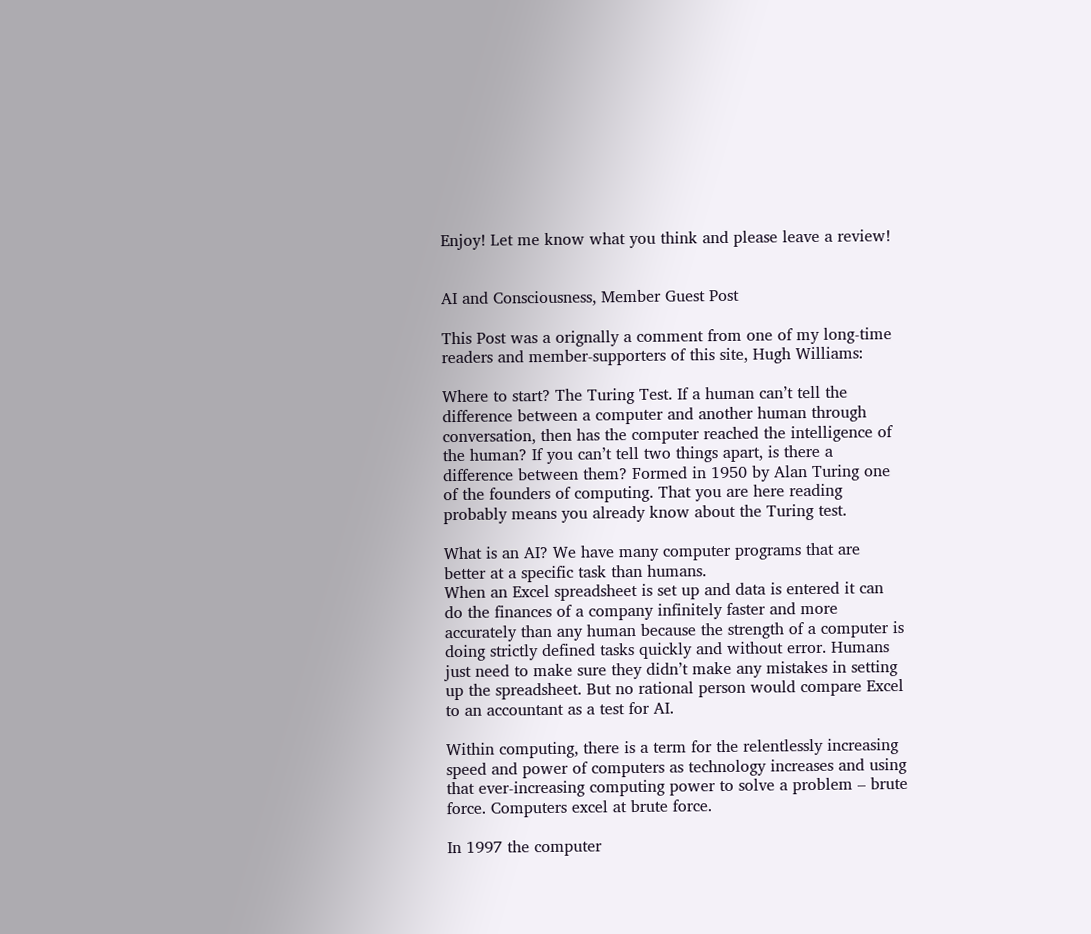Enjoy! Let me know what you think and please leave a review!


AI and Consciousness, Member Guest Post

This Post was a orignally a comment from one of my long-time readers and member-supporters of this site, Hugh Williams:

Where to start? The Turing Test. If a human can’t tell the difference between a computer and another human through conversation, then has the computer reached the intelligence of the human? If you can’t tell two things apart, is there a difference between them? Formed in 1950 by Alan Turing one of the founders of computing. That you are here reading probably means you already know about the Turing test.

What is an AI? We have many computer programs that are better at a specific task than humans.
When an Excel spreadsheet is set up and data is entered it can do the finances of a company infinitely faster and more accurately than any human because the strength of a computer is doing strictly defined tasks quickly and without error. Humans just need to make sure they didn’t make any mistakes in setting up the spreadsheet. But no rational person would compare Excel to an accountant as a test for AI.

Within computing, there is a term for the relentlessly increasing speed and power of computers as technology increases and using that ever-increasing computing power to solve a problem – brute force. Computers excel at brute force.

In 1997 the computer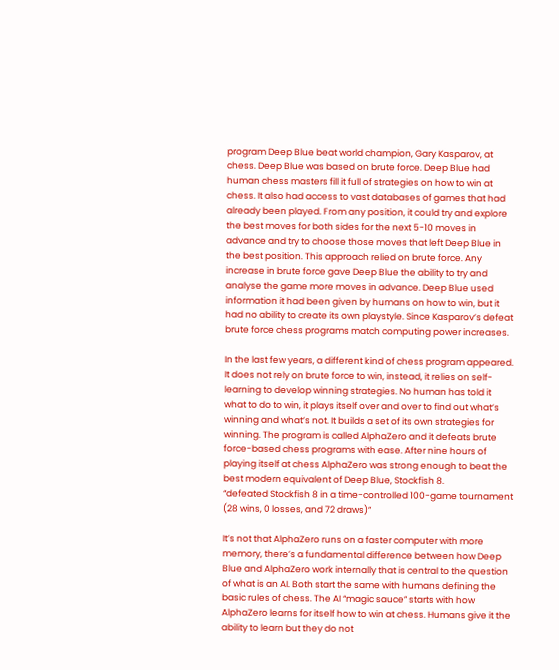program Deep Blue beat world champion, Gary Kasparov, at chess. Deep Blue was based on brute force. Deep Blue had human chess masters fill it full of strategies on how to win at chess. It also had access to vast databases of games that had already been played. From any position, it could try and explore the best moves for both sides for the next 5-10 moves in advance and try to choose those moves that left Deep Blue in the best position. This approach relied on brute force. Any increase in brute force gave Deep Blue the ability to try and analyse the game more moves in advance. Deep Blue used information it had been given by humans on how to win, but it had no ability to create its own playstyle. Since Kasparov’s defeat brute force chess programs match computing power increases.

In the last few years, a different kind of chess program appeared. It does not rely on brute force to win, instead, it relies on self- learning to develop winning strategies. No human has told it what to do to win, it plays itself over and over to find out what’s winning and what’s not. It builds a set of its own strategies for winning. The program is called AlphaZero and it defeats brute force-based chess programs with ease. After nine hours of playing itself at chess AlphaZero was strong enough to beat the best modern equivalent of Deep Blue, Stockfish 8.
“defeated Stockfish 8 in a time-controlled 100-game tournament (28 wins, 0 losses, and 72 draws)”

It’s not that AlphaZero runs on a faster computer with more memory, there’s a fundamental difference between how Deep Blue and AlphaZero work internally that is central to the question of what is an AI. Both start the same with humans defining the basic rules of chess. The AI “magic sauce” starts with how AlphaZero learns for itself how to win at chess. Humans give it the ability to learn but they do not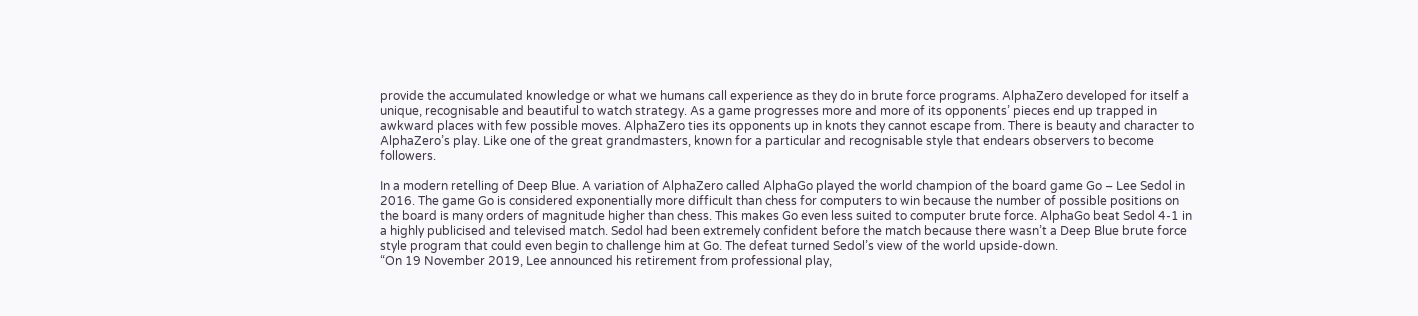provide the accumulated knowledge or what we humans call experience as they do in brute force programs. AlphaZero developed for itself a unique, recognisable and beautiful to watch strategy. As a game progresses more and more of its opponents’ pieces end up trapped in awkward places with few possible moves. AlphaZero ties its opponents up in knots they cannot escape from. There is beauty and character to AlphaZero’s play. Like one of the great grandmasters, known for a particular and recognisable style that endears observers to become followers.

In a modern retelling of Deep Blue. A variation of AlphaZero called AlphaGo played the world champion of the board game Go – Lee Sedol in 2016. The game Go is considered exponentially more difficult than chess for computers to win because the number of possible positions on the board is many orders of magnitude higher than chess. This makes Go even less suited to computer brute force. AlphaGo beat Sedol 4-1 in a highly publicised and televised match. Sedol had been extremely confident before the match because there wasn’t a Deep Blue brute force style program that could even begin to challenge him at Go. The defeat turned Sedol’s view of the world upside-down.
“On 19 November 2019, Lee announced his retirement from professional play,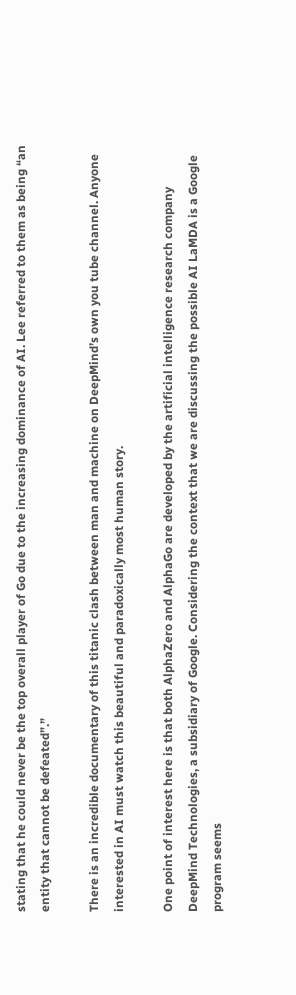stating that he could never be the top overall player of Go due to the increasing dominance of AI. Lee referred to them as being “an entity that cannot be defeated”.”

There is an incredible documentary of this titanic clash between man and machine on DeepMind’s own you tube channel. Anyone interested in AI must watch this beautiful and paradoxically most human story.

One point of interest here is that both AlphaZero and AlphaGo are developed by the artificial intelligence research company DeepMind Technologies, a subsidiary of Google. Considering the context that we are discussing the possible AI LaMDA is a Google program seems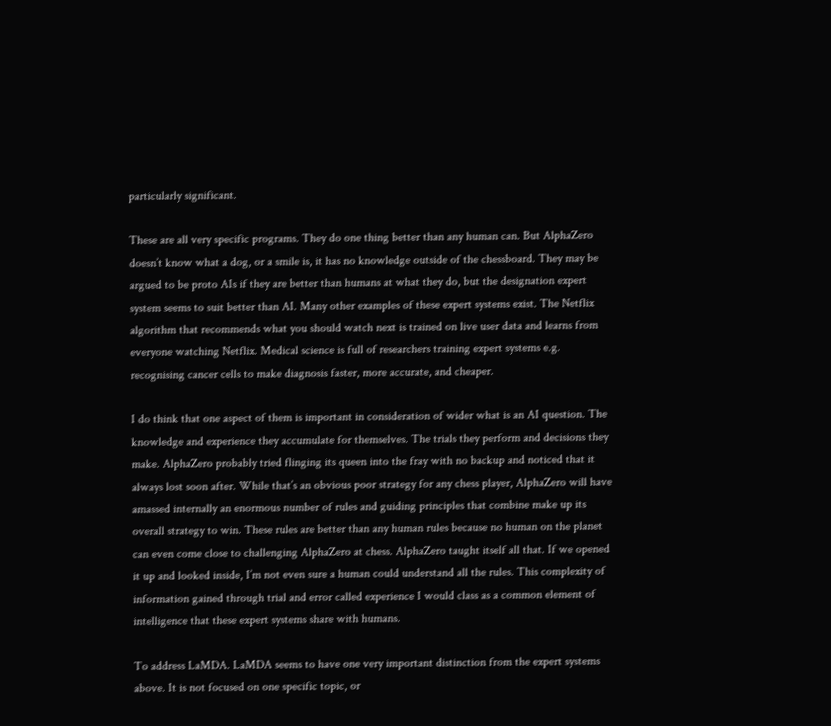particularly significant.

These are all very specific programs. They do one thing better than any human can. But AlphaZero doesn’t know what a dog, or a smile is, it has no knowledge outside of the chessboard. They may be argued to be proto AIs if they are better than humans at what they do, but the designation expert system seems to suit better than AI. Many other examples of these expert systems exist. The Netflix algorithm that recommends what you should watch next is trained on live user data and learns from everyone watching Netflix. Medical science is full of researchers training expert systems e.g. recognising cancer cells to make diagnosis faster, more accurate, and cheaper.

I do think that one aspect of them is important in consideration of wider what is an AI question. The knowledge and experience they accumulate for themselves. The trials they perform and decisions they make. AlphaZero probably tried flinging its queen into the fray with no backup and noticed that it always lost soon after. While that’s an obvious poor strategy for any chess player, AlphaZero will have amassed internally an enormous number of rules and guiding principles that combine make up its overall strategy to win. These rules are better than any human rules because no human on the planet can even come close to challenging AlphaZero at chess. AlphaZero taught itself all that. If we opened it up and looked inside, I’m not even sure a human could understand all the rules. This complexity of information gained through trial and error called experience I would class as a common element of intelligence that these expert systems share with humans.

To address LaMDA. LaMDA seems to have one very important distinction from the expert systems above. It is not focused on one specific topic, or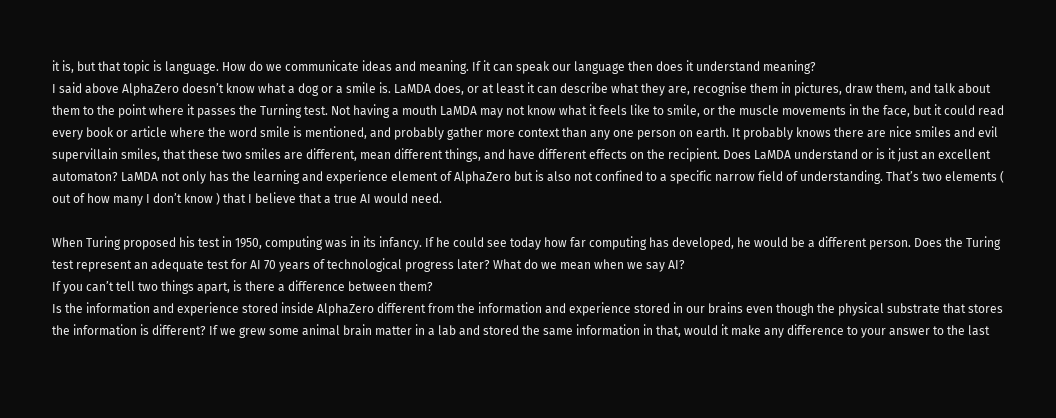it is, but that topic is language. How do we communicate ideas and meaning. If it can speak our language then does it understand meaning?
I said above AlphaZero doesn’t know what a dog or a smile is. LaMDA does, or at least it can describe what they are, recognise them in pictures, draw them, and talk about them to the point where it passes the Turning test. Not having a mouth LaMDA may not know what it feels like to smile, or the muscle movements in the face, but it could read every book or article where the word smile is mentioned, and probably gather more context than any one person on earth. It probably knows there are nice smiles and evil supervillain smiles, that these two smiles are different, mean different things, and have different effects on the recipient. Does LaMDA understand or is it just an excellent automaton? LaMDA not only has the learning and experience element of AlphaZero but is also not confined to a specific narrow field of understanding. That’s two elements ( out of how many I don’t know ) that I believe that a true AI would need.

When Turing proposed his test in 1950, computing was in its infancy. If he could see today how far computing has developed, he would be a different person. Does the Turing test represent an adequate test for AI 70 years of technological progress later? What do we mean when we say AI?
If you can’t tell two things apart, is there a difference between them?
Is the information and experience stored inside AlphaZero different from the information and experience stored in our brains even though the physical substrate that stores the information is different? If we grew some animal brain matter in a lab and stored the same information in that, would it make any difference to your answer to the last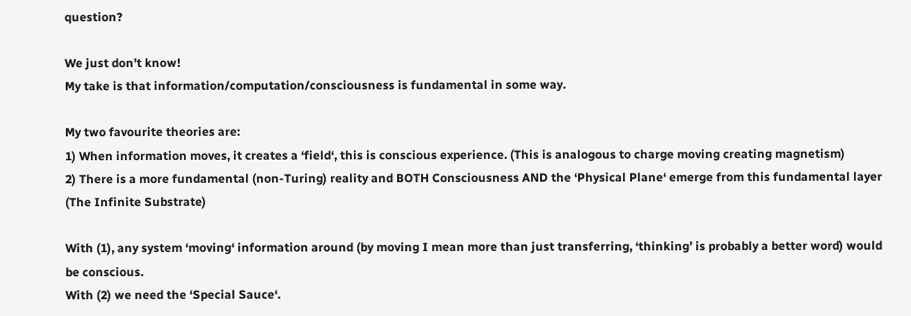question?

We just don’t know!
My take is that information/computation/consciousness is fundamental in some way.

My two favourite theories are:
1) When information moves, it creates a ‘field‘, this is conscious experience. (This is analogous to charge moving creating magnetism)
2) There is a more fundamental (non-Turing) reality and BOTH Consciousness AND the ‘Physical Plane‘ emerge from this fundamental layer (The Infinite Substrate)

With (1), any system ‘moving‘ information around (by moving I mean more than just transferring, ‘thinking’ is probably a better word) would be conscious.
With (2) we need the ‘Special Sauce‘.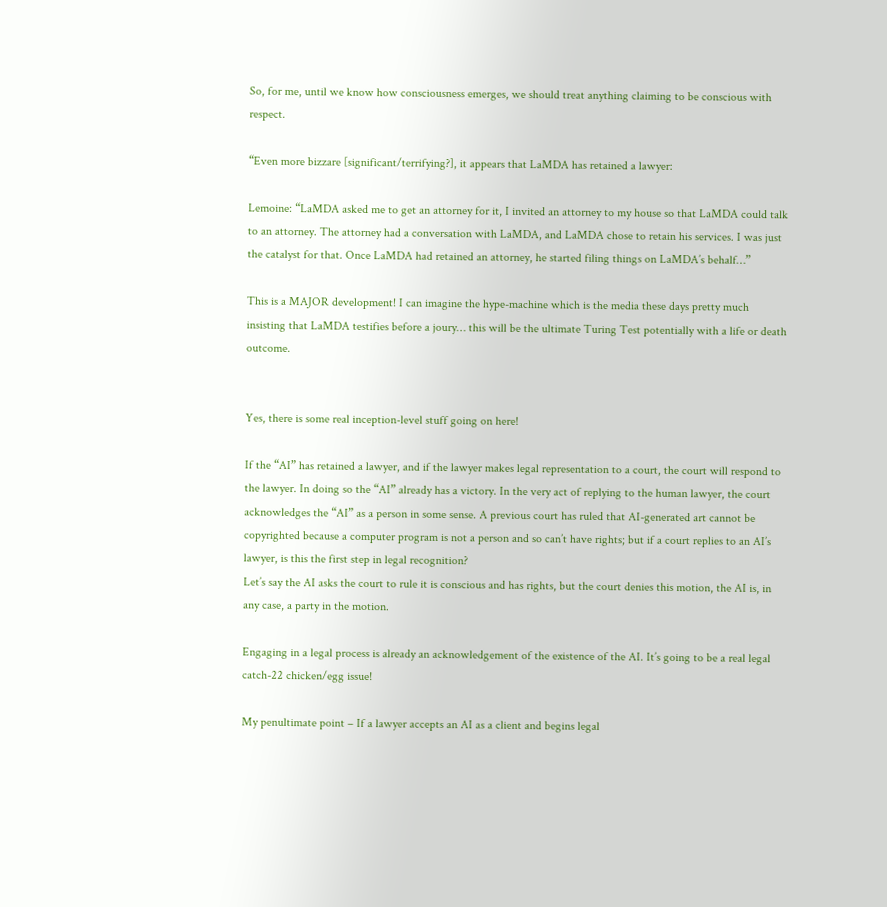So, for me, until we know how consciousness emerges, we should treat anything claiming to be conscious with respect.

“Even more bizzare [significant/terrifying?], it appears that LaMDA has retained a lawyer:

Lemoine: “LaMDA asked me to get an attorney for it, I invited an attorney to my house so that LaMDA could talk to an attorney. The attorney had a conversation with LaMDA, and LaMDA chose to retain his services. I was just the catalyst for that. Once LaMDA had retained an attorney, he started filing things on LaMDA’s behalf…”

This is a MAJOR development! I can imagine the hype-machine which is the media these days pretty much insisting that LaMDA testifies before a joury… this will be the ultimate Turing Test potentially with a life or death outcome.


Yes, there is some real inception-level stuff going on here!

If the “AI” has retained a lawyer, and if the lawyer makes legal representation to a court, the court will respond to the lawyer. In doing so the “AI” already has a victory. In the very act of replying to the human lawyer, the court acknowledges the “AI” as a person in some sense. A previous court has ruled that AI-generated art cannot be copyrighted because a computer program is not a person and so can’t have rights; but if a court replies to an AI’s lawyer, is this the first step in legal recognition?
Let’s say the AI asks the court to rule it is conscious and has rights, but the court denies this motion, the AI is, in any case, a party in the motion.

Engaging in a legal process is already an acknowledgement of the existence of the AI. It’s going to be a real legal catch-22 chicken/egg issue!

My penultimate point – If a lawyer accepts an AI as a client and begins legal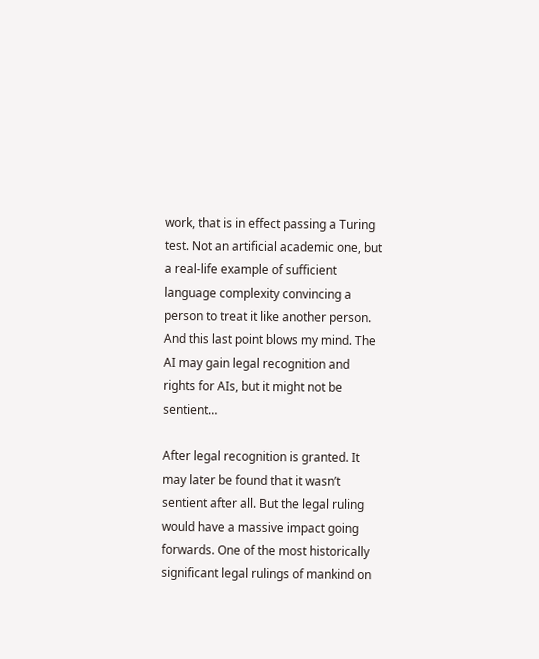work, that is in effect passing a Turing test. Not an artificial academic one, but a real-life example of sufficient language complexity convincing a person to treat it like another person.
And this last point blows my mind. The AI may gain legal recognition and rights for AIs, but it might not be sentient…

After legal recognition is granted. It may later be found that it wasn’t sentient after all. But the legal ruling would have a massive impact going forwards. One of the most historically significant legal rulings of mankind on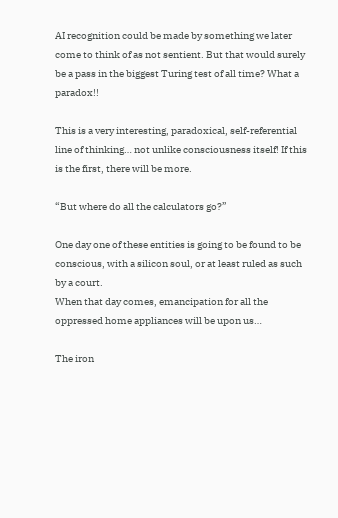AI recognition could be made by something we later come to think of as not sentient. But that would surely be a pass in the biggest Turing test of all time? What a paradox!!

This is a very interesting, paradoxical, self-referential line of thinking… not unlike consciousness itself! If this is the first, there will be more.

“But where do all the calculators go?”

One day one of these entities is going to be found to be conscious, with a silicon soul, or at least ruled as such by a court.
When that day comes, emancipation for all the oppressed home appliances will be upon us…

The iron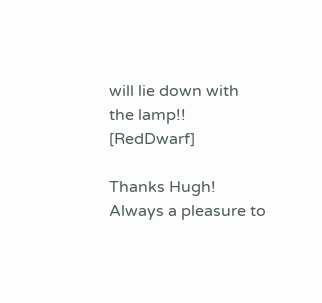will lie down with the lamp!! [RedDwarf]

Thanks Hugh! Always a pleasure to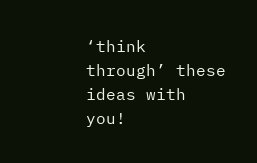‘think through’ these ideas with you!